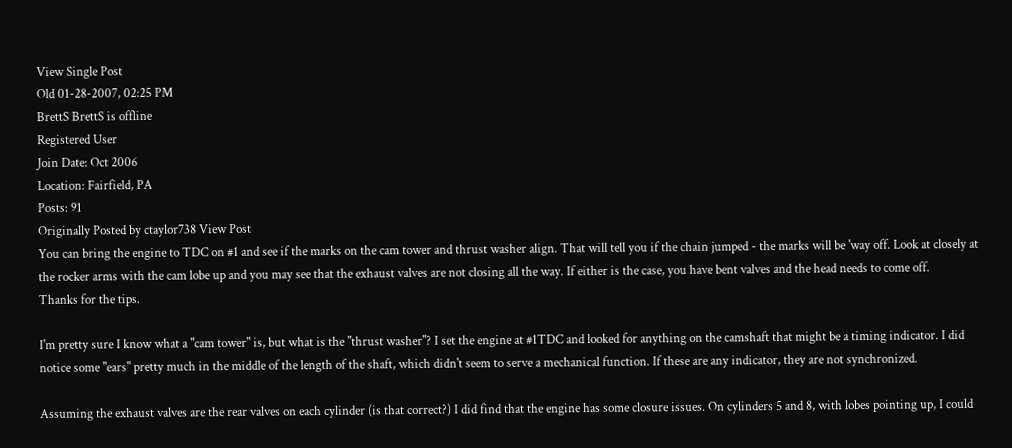View Single Post
Old 01-28-2007, 02:25 PM
BrettS BrettS is offline
Registered User
Join Date: Oct 2006
Location: Fairfield, PA
Posts: 91
Originally Posted by ctaylor738 View Post
You can bring the engine to TDC on #1 and see if the marks on the cam tower and thrust washer align. That will tell you if the chain jumped - the marks will be 'way off. Look at closely at the rocker arms with the cam lobe up and you may see that the exhaust valves are not closing all the way. If either is the case, you have bent valves and the head needs to come off.
Thanks for the tips.

I'm pretty sure I know what a "cam tower" is, but what is the "thrust washer"? I set the engine at #1TDC and looked for anything on the camshaft that might be a timing indicator. I did notice some "ears" pretty much in the middle of the length of the shaft, which didn't seem to serve a mechanical function. If these are any indicator, they are not synchronized.

Assuming the exhaust valves are the rear valves on each cylinder (is that correct?) I did find that the engine has some closure issues. On cylinders 5 and 8, with lobes pointing up, I could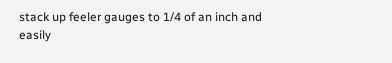stack up feeler gauges to 1/4 of an inch and easily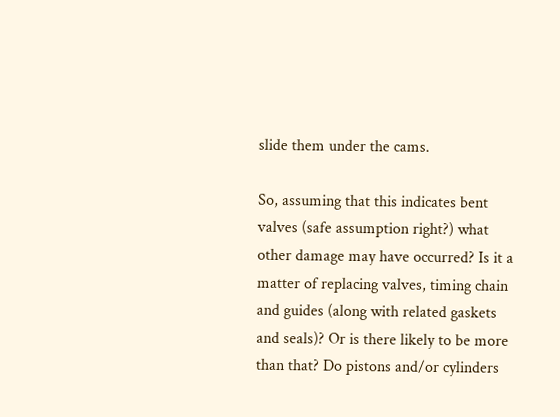slide them under the cams.

So, assuming that this indicates bent valves (safe assumption right?) what other damage may have occurred? Is it a matter of replacing valves, timing chain and guides (along with related gaskets and seals)? Or is there likely to be more than that? Do pistons and/or cylinders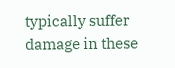typically suffer damage in these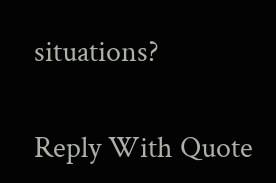situations?

Reply With Quote